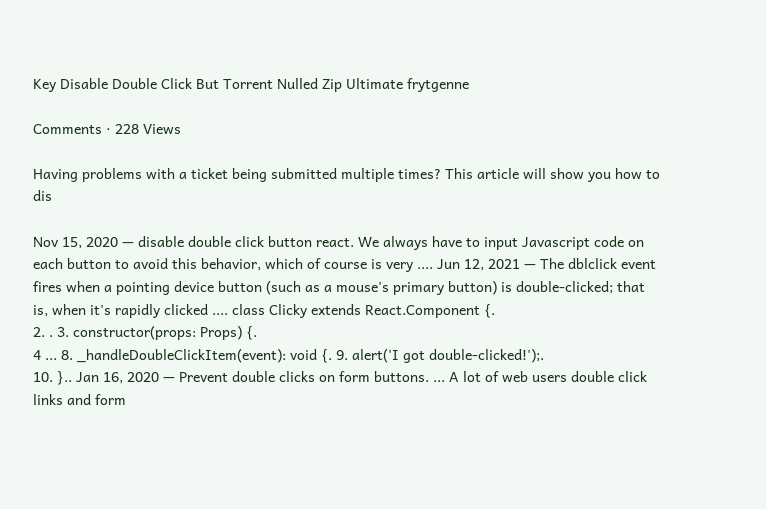Key Disable Double Click But Torrent Nulled Zip Ultimate frytgenne

Comments · 228 Views

Having problems with a ticket being submitted multiple times? This article will show you how to dis

Nov 15, 2020 — disable double click button react. We always have to input Javascript code on each button to avoid this behavior, which of course is very .... Jun 12, 2021 — The dblclick event fires when a pointing device button (such as a mouse's primary button) is double-clicked; that is, when it's rapidly clicked .... class Clicky extends React.Component {.
2. . 3. constructor(props: Props) {.
4 ... 8. _handleDoubleClickItem(event): void {. 9. alert('I got double-clicked!');.
10. }.. Jan 16, 2020 — Prevent double clicks on form buttons. ... A lot of web users double click links and form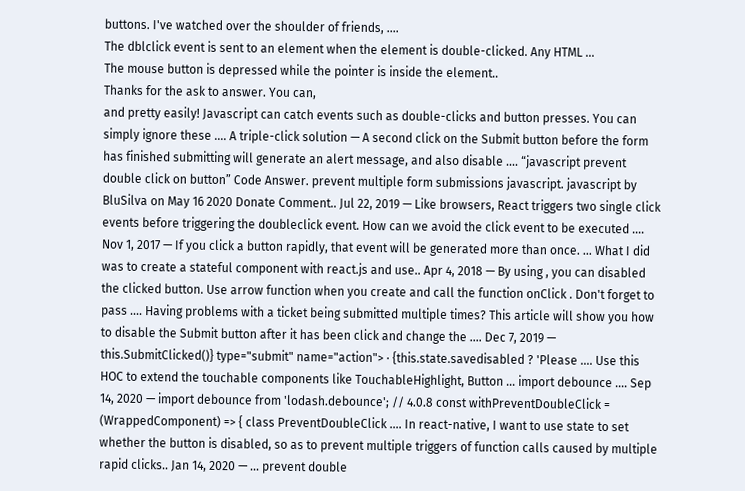buttons. I've watched over the shoulder of friends, ....
The dblclick event is sent to an element when the element is double-clicked. Any HTML ...
The mouse button is depressed while the pointer is inside the element..
Thanks for the ask to answer. You can,
and pretty easily! Javascript can catch events such as double-clicks and button presses. You can simply ignore these .... A triple-click solution — A second click on the Submit button before the form has finished submitting will generate an alert message, and also disable .... “javascript prevent double click on button” Code Answer. prevent multiple form submissions javascript. javascript by BluSilva on May 16 2020 Donate Comment.. Jul 22, 2019 — Like browsers, React triggers two single click events before triggering the doubleclick event. How can we avoid the click event to be executed .... Nov 1, 2017 — If you click a button rapidly, that event will be generated more than once. ... What I did was to create a stateful component with react.js and use.. Apr 4, 2018 — By using , you can disabled the clicked button. Use arrow function when you create and call the function onClick . Don't forget to pass .... Having problems with a ticket being submitted multiple times? This article will show you how to disable the Submit button after it has been click and change the .... Dec 7, 2019 — this.SubmitClicked()} type="submit" name="action"> · {this.state.savedisabled ? 'Please .... Use this HOC to extend the touchable components like TouchableHighlight, Button ... import debounce .... Sep 14, 2020 — import debounce from 'lodash.debounce'; // 4.0.8 const withPreventDoubleClick = (WrappedComponent) => { class PreventDoubleClick .... In react-native, I want to use state to set whether the button is disabled, so as to prevent multiple triggers of function calls caused by multiple rapid clicks.. Jan 14, 2020 — ... prevent double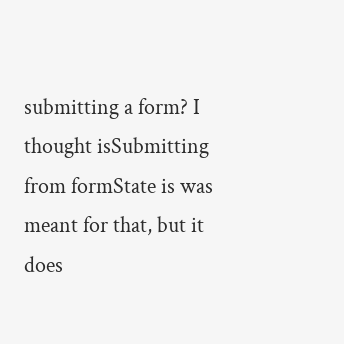submitting a form? I thought isSubmitting from formState is was meant for that, but it does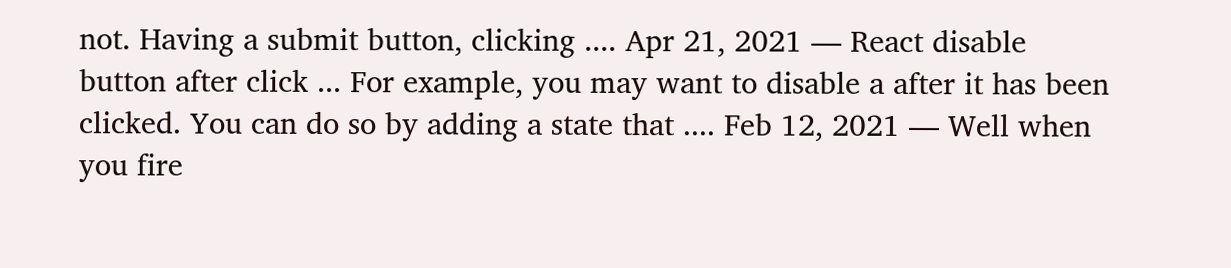not. Having a submit button, clicking .... Apr 21, 2021 — React disable button after click ... For example, you may want to disable a after it has been clicked. You can do so by adding a state that .... Feb 12, 2021 — Well when you fire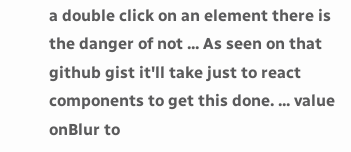a double click on an element there is the danger of not ... As seen on that github gist it'll take just to react components to get this done. ... value onBlur to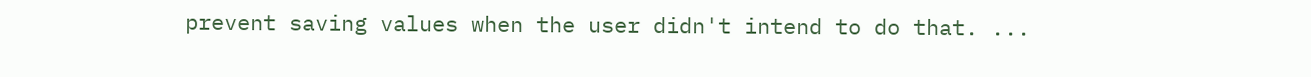prevent saving values when the user didn't intend to do that. ...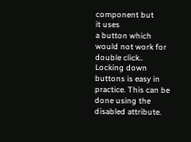component but
it uses
a button which would not work for double click.. Locking down buttons is easy in practice. This can be done using the disabled attribute.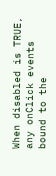When disabled is TRUE, any onClick events bound to the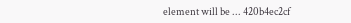element will be ... 420b4ec2cf